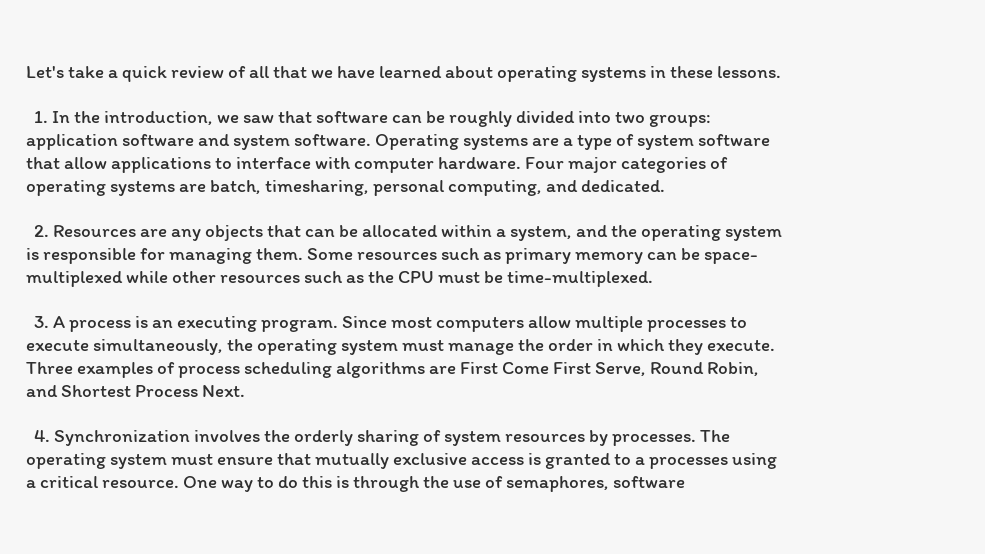Let's take a quick review of all that we have learned about operating systems in these lessons.

  1. In the introduction, we saw that software can be roughly divided into two groups: application software and system software. Operating systems are a type of system software that allow applications to interface with computer hardware. Four major categories of operating systems are batch, timesharing, personal computing, and dedicated.

  2. Resources are any objects that can be allocated within a system, and the operating system is responsible for managing them. Some resources such as primary memory can be space-multiplexed while other resources such as the CPU must be time-multiplexed.

  3. A process is an executing program. Since most computers allow multiple processes to execute simultaneously, the operating system must manage the order in which they execute. Three examples of process scheduling algorithms are First Come First Serve, Round Robin, and Shortest Process Next.

  4. Synchronization involves the orderly sharing of system resources by processes. The operating system must ensure that mutually exclusive access is granted to a processes using a critical resource. One way to do this is through the use of semaphores, software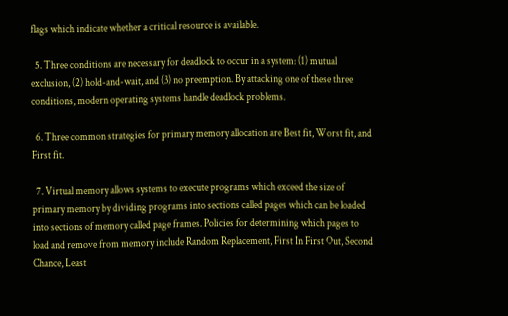flags which indicate whether a critical resource is available.

  5. Three conditions are necessary for deadlock to occur in a system: (1) mutual exclusion, (2) hold-and-wait, and (3) no preemption. By attacking one of these three conditions, modern operating systems handle deadlock problems.

  6. Three common strategies for primary memory allocation are Best fit, Worst fit, and First fit.

  7. Virtual memory allows systems to execute programs which exceed the size of primary memory by dividing programs into sections called pages which can be loaded into sections of memory called page frames. Policies for determining which pages to load and remove from memory include Random Replacement, First In First Out, Second Chance, Least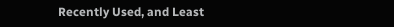Recently Used, and Least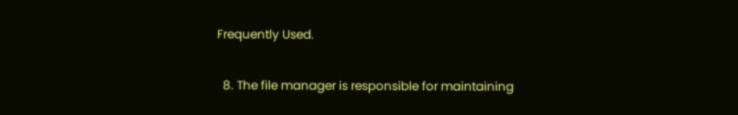Frequently Used.

  8. The file manager is responsible for maintaining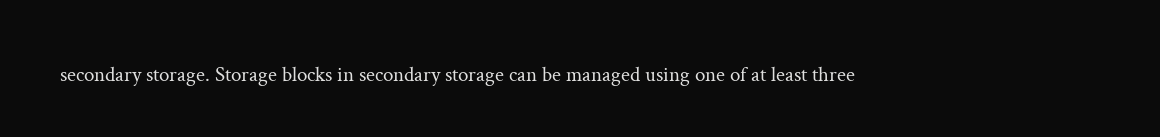secondary storage. Storage blocks in secondary storage can be managed using one of at least three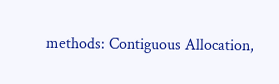methods: Contiguous Allocation,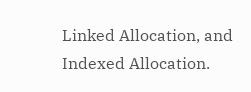Linked Allocation, and Indexed Allocation.